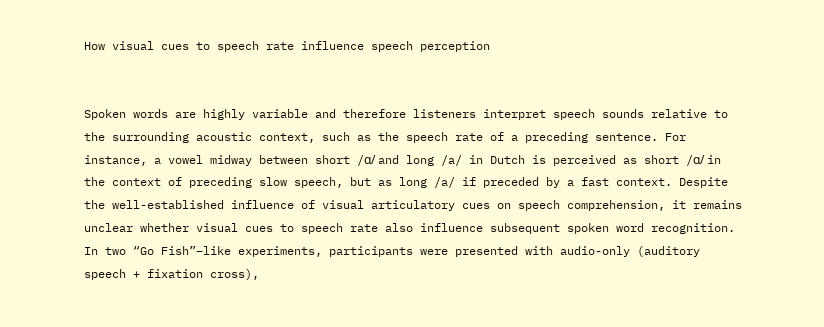How visual cues to speech rate influence speech perception


Spoken words are highly variable and therefore listeners interpret speech sounds relative to the surrounding acoustic context, such as the speech rate of a preceding sentence. For instance, a vowel midway between short /ɑ/ and long /a/ in Dutch is perceived as short /ɑ/ in the context of preceding slow speech, but as long /a/ if preceded by a fast context. Despite the well-established influence of visual articulatory cues on speech comprehension, it remains unclear whether visual cues to speech rate also influence subsequent spoken word recognition. In two “Go Fish”–like experiments, participants were presented with audio-only (auditory speech + fixation cross),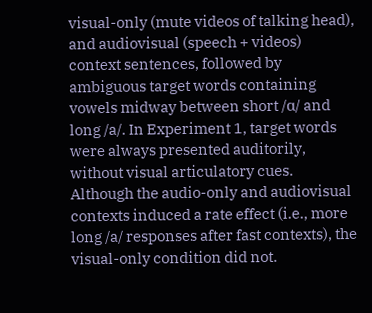visual-only (mute videos of talking head), and audiovisual (speech + videos) context sentences, followed by ambiguous target words containing vowels midway between short /ɑ/ and long /a/. In Experiment 1, target words were always presented auditorily, without visual articulatory cues. Although the audio-only and audiovisual contexts induced a rate effect (i.e., more long /a/ responses after fast contexts), the visual-only condition did not.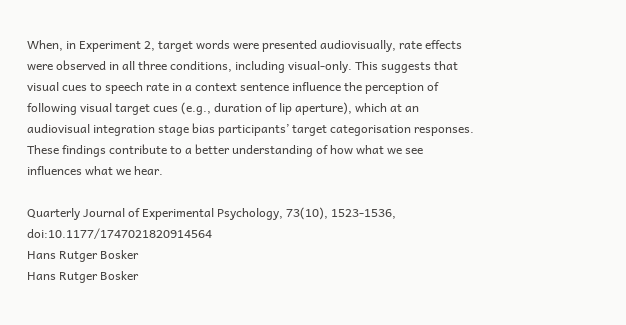When, in Experiment 2, target words were presented audiovisually, rate effects were observed in all three conditions, including visual-only. This suggests that visual cues to speech rate in a context sentence influence the perception of following visual target cues (e.g., duration of lip aperture), which at an audiovisual integration stage bias participants’ target categorisation responses. These findings contribute to a better understanding of how what we see influences what we hear.

Quarterly Journal of Experimental Psychology, 73(10), 1523-1536, doi:10.1177/1747021820914564
Hans Rutger Bosker
Hans Rutger Bosker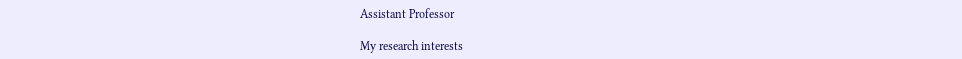Assistant Professor

My research interests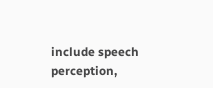include speech perception,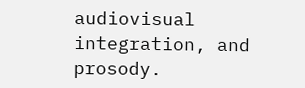audiovisual integration, and prosody.